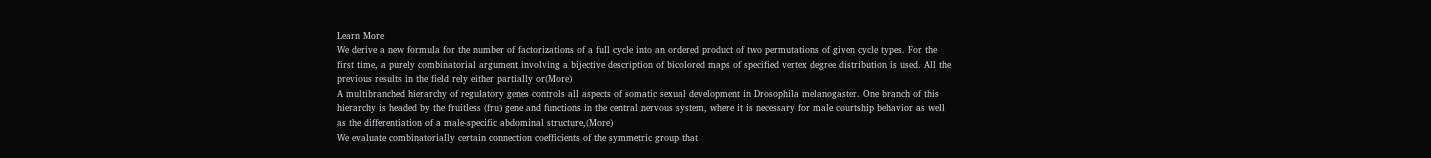Learn More
We derive a new formula for the number of factorizations of a full cycle into an ordered product of two permutations of given cycle types. For the first time, a purely combinatorial argument involving a bijective description of bicolored maps of specified vertex degree distribution is used. All the previous results in the field rely either partially or(More)
A multibranched hierarchy of regulatory genes controls all aspects of somatic sexual development in Drosophila melanogaster. One branch of this hierarchy is headed by the fruitless (fru) gene and functions in the central nervous system, where it is necessary for male courtship behavior as well as the differentiation of a male-specific abdominal structure,(More)
We evaluate combinatorially certain connection coefficients of the symmetric group that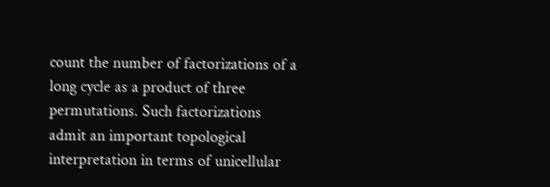count the number of factorizations of a long cycle as a product of three permutations. Such factorizations admit an important topological interpretation in terms of unicellular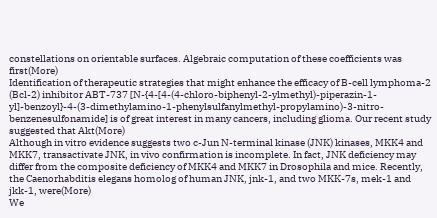constellations on orientable surfaces. Algebraic computation of these coefficients was first(More)
Identification of therapeutic strategies that might enhance the efficacy of B-cell lymphoma-2 (Bcl-2) inhibitor ABT-737 [N-{4-[4-(4-chloro-biphenyl-2-ylmethyl)-piperazin-1-yl]-benzoyl}-4-(3-dimethylamino-1-phenylsulfanylmethyl-propylamino)-3-nitro-benzenesulfonamide] is of great interest in many cancers, including glioma. Our recent study suggested that Akt(More)
Although in vitro evidence suggests two c-Jun N-terminal kinase (JNK) kinases, MKK4 and MKK7, transactivate JNK, in vivo confirmation is incomplete. In fact, JNK deficiency may differ from the composite deficiency of MKK4 and MKK7 in Drosophila and mice. Recently, the Caenorhabditis elegans homolog of human JNK, jnk-1, and two MKK-7s, mek-1 and jkk-1, were(More)
We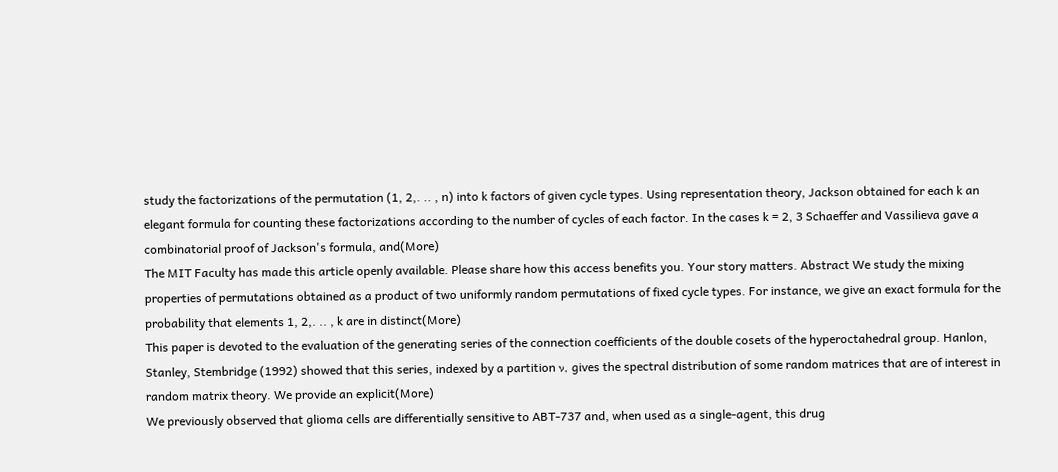study the factorizations of the permutation (1, 2,. .. , n) into k factors of given cycle types. Using representation theory, Jackson obtained for each k an elegant formula for counting these factorizations according to the number of cycles of each factor. In the cases k = 2, 3 Schaeffer and Vassilieva gave a combinatorial proof of Jackson's formula, and(More)
The MIT Faculty has made this article openly available. Please share how this access benefits you. Your story matters. Abstract We study the mixing properties of permutations obtained as a product of two uniformly random permutations of fixed cycle types. For instance, we give an exact formula for the probability that elements 1, 2,. .. , k are in distinct(More)
This paper is devoted to the evaluation of the generating series of the connection coefficients of the double cosets of the hyperoctahedral group. Hanlon, Stanley, Stembridge (1992) showed that this series, indexed by a partition ν, gives the spectral distribution of some random matrices that are of interest in random matrix theory. We provide an explicit(More)
We previously observed that glioma cells are differentially sensitive to ABT-737 and, when used as a single-agent, this drug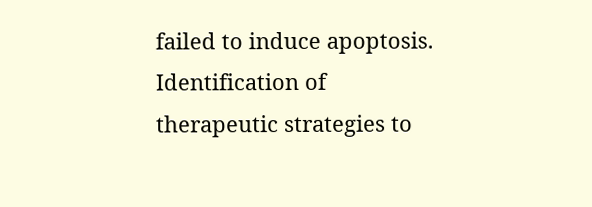failed to induce apoptosis. Identification of therapeutic strategies to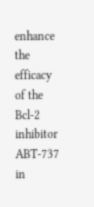enhance the efficacy of the Bcl-2 inhibitor ABT-737 in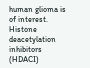human glioma is of interest. Histone deacetylation inhibitors (HDACI)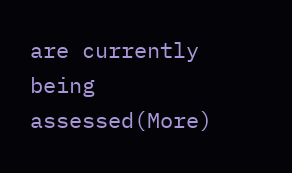are currently being assessed(More)